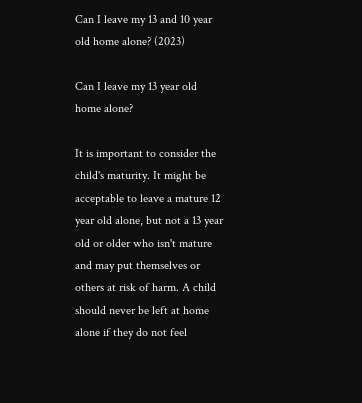Can I leave my 13 and 10 year old home alone? (2023)

Can I leave my 13 year old home alone?

It is important to consider the child's maturity. It might be acceptable to leave a mature 12 year old alone, but not a 13 year old or older who isn't mature and may put themselves or others at risk of harm. A child should never be left at home alone if they do not feel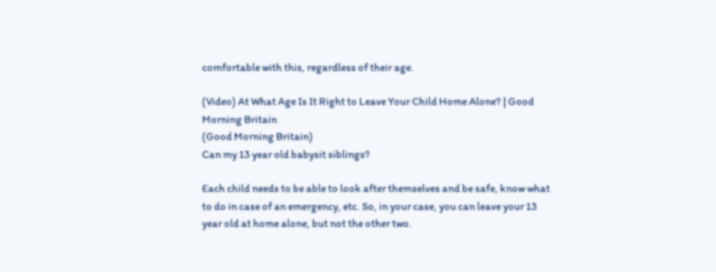comfortable with this, regardless of their age.

(Video) At What Age Is It Right to Leave Your Child Home Alone? | Good Morning Britain
(Good Morning Britain)
Can my 13 year old babysit siblings?

Each child needs to be able to look after themselves and be safe, know what to do in case of an emergency, etc. So, in your case, you can leave your 13 year old at home alone, but not the other two.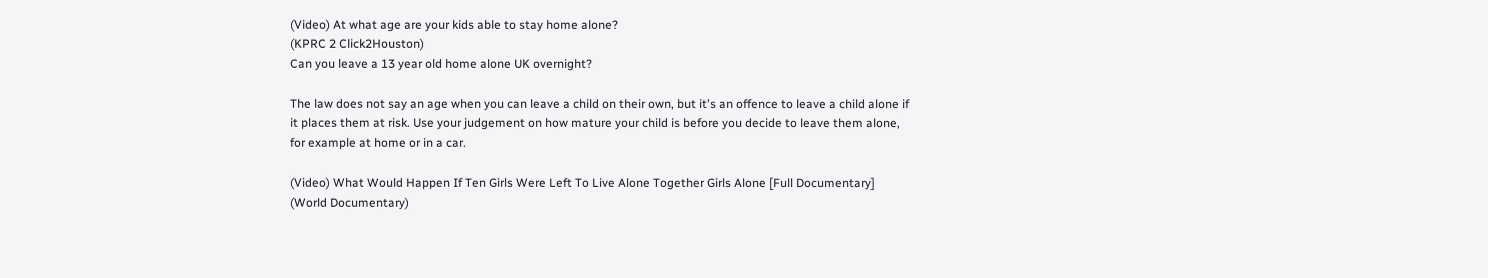(Video) At what age are your kids able to stay home alone?
(KPRC 2 Click2Houston)
Can you leave a 13 year old home alone UK overnight?

The law does not say an age when you can leave a child on their own, but it's an offence to leave a child alone if it places them at risk. Use your judgement on how mature your child is before you decide to leave them alone, for example at home or in a car.

(Video) What Would Happen If Ten Girls Were Left To Live Alone Together Girls Alone [Full Documentary]
(World Documentary)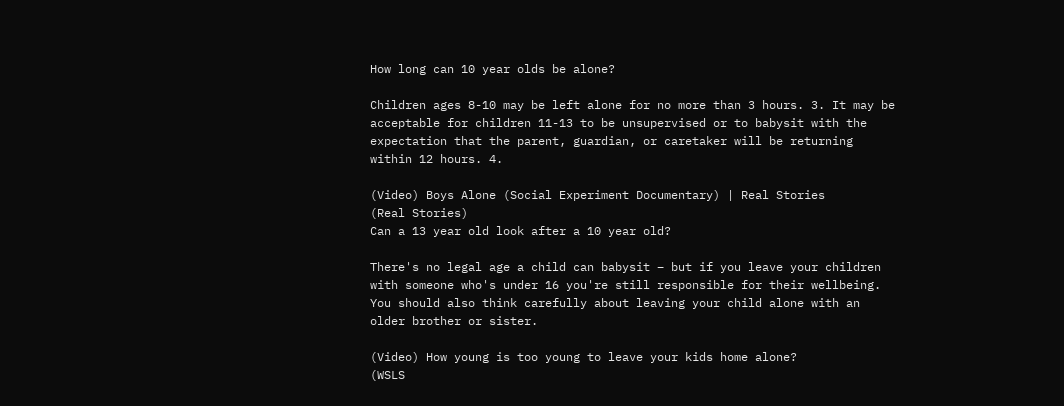How long can 10 year olds be alone?

Children ages 8-10 may be left alone for no more than 3 hours. 3. It may be acceptable for children 11-13 to be unsupervised or to babysit with the expectation that the parent, guardian, or caretaker will be returning within 12 hours. 4.

(Video) Boys Alone (Social Experiment Documentary) | Real Stories
(Real Stories)
Can a 13 year old look after a 10 year old?

There's no legal age a child can babysit – but if you leave your children with someone who's under 16 you're still responsible for their wellbeing. You should also think carefully about leaving your child alone with an older brother or sister.

(Video) How young is too young to leave your kids home alone?
(WSLS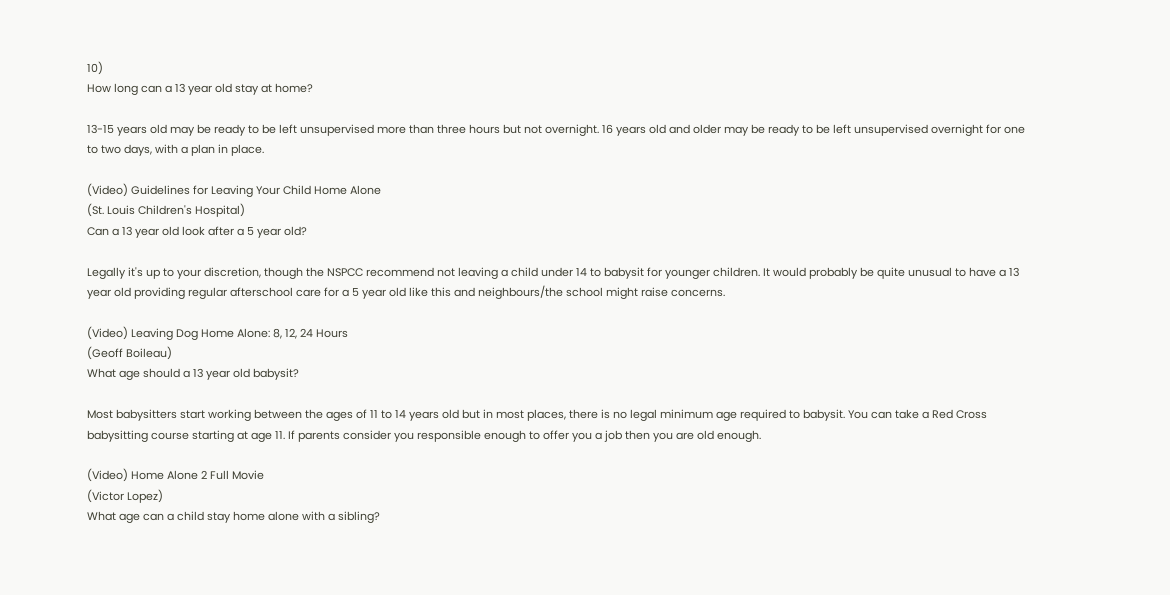10)
How long can a 13 year old stay at home?

13-15 years old may be ready to be left unsupervised more than three hours but not overnight. 16 years old and older may be ready to be left unsupervised overnight for one to two days, with a plan in place.

(Video) Guidelines for Leaving Your Child Home Alone
(St. Louis Children's Hospital)
Can a 13 year old look after a 5 year old?

Legally it's up to your discretion, though the NSPCC recommend not leaving a child under 14 to babysit for younger children. It would probably be quite unusual to have a 13 year old providing regular afterschool care for a 5 year old like this and neighbours/the school might raise concerns.

(Video) Leaving Dog Home Alone: 8, 12, 24 Hours
(Geoff Boileau)
What age should a 13 year old babysit?

Most babysitters start working between the ages of 11 to 14 years old but in most places, there is no legal minimum age required to babysit. You can take a Red Cross babysitting course starting at age 11. If parents consider you responsible enough to offer you a job then you are old enough.

(Video) Home Alone 2 Full Movie
(Victor Lopez)
What age can a child stay home alone with a sibling?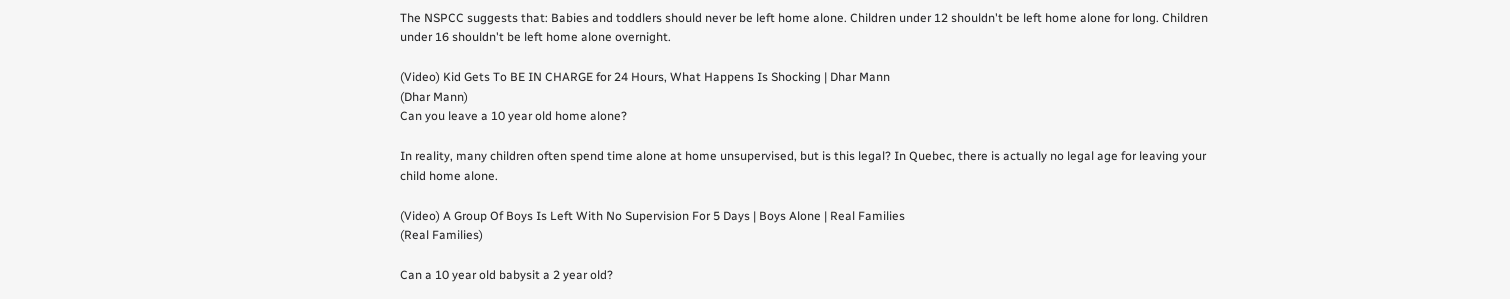The NSPCC suggests that: Babies and toddlers should never be left home alone. Children under 12 shouldn't be left home alone for long. Children under 16 shouldn't be left home alone overnight.

(Video) Kid Gets To BE IN CHARGE for 24 Hours, What Happens Is Shocking | Dhar Mann
(Dhar Mann)
Can you leave a 10 year old home alone?

In reality, many children often spend time alone at home unsupervised, but is this legal? In Quebec, there is actually no legal age for leaving your child home alone.

(Video) A Group Of Boys Is Left With No Supervision For 5 Days | Boys Alone | Real Families
(Real Families)

Can a 10 year old babysit a 2 year old?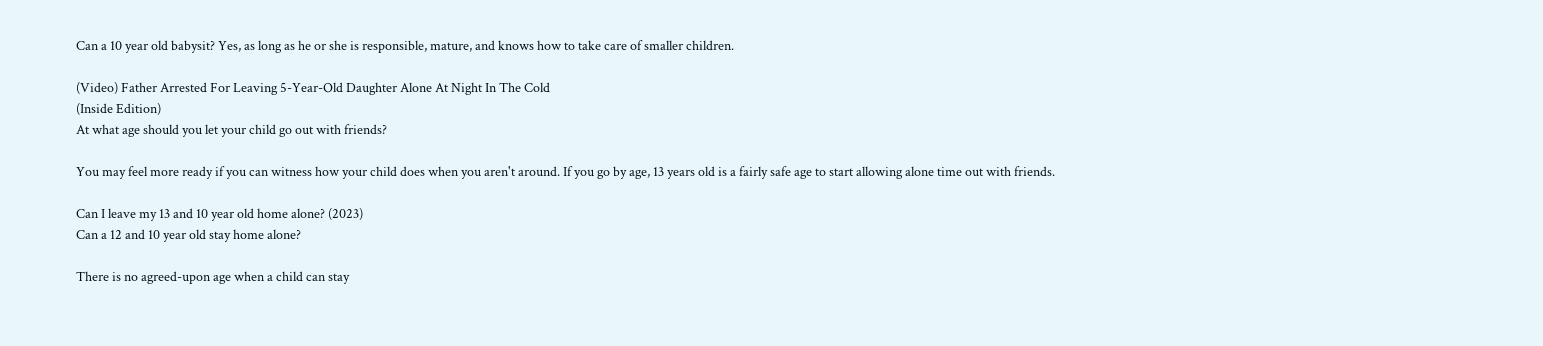Can a 10 year old babysit? Yes, as long as he or she is responsible, mature, and knows how to take care of smaller children.

(Video) Father Arrested For Leaving 5-Year-Old Daughter Alone At Night In The Cold
(Inside Edition)
At what age should you let your child go out with friends?

You may feel more ready if you can witness how your child does when you aren't around. If you go by age, 13 years old is a fairly safe age to start allowing alone time out with friends.

Can I leave my 13 and 10 year old home alone? (2023)
Can a 12 and 10 year old stay home alone?

There is no agreed-upon age when a child can stay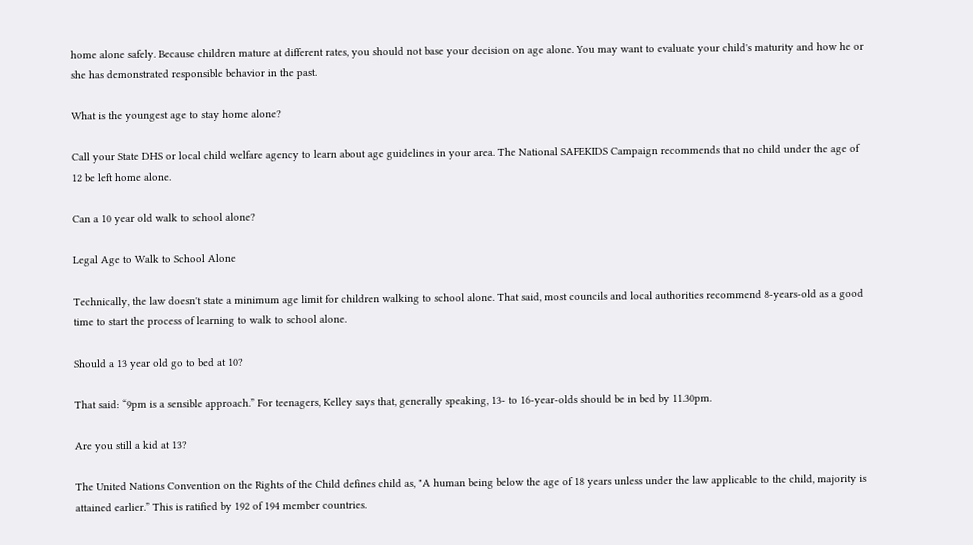home alone safely. Because children mature at different rates, you should not base your decision on age alone. You may want to evaluate your child's maturity and how he or she has demonstrated responsible behavior in the past.

What is the youngest age to stay home alone?

Call your State DHS or local child welfare agency to learn about age guidelines in your area. The National SAFEKIDS Campaign recommends that no child under the age of 12 be left home alone.

Can a 10 year old walk to school alone?

Legal Age to Walk to School Alone

Technically, the law doesn't state a minimum age limit for children walking to school alone. That said, most councils and local authorities recommend 8-years-old as a good time to start the process of learning to walk to school alone.

Should a 13 year old go to bed at 10?

That said: “9pm is a sensible approach.” For teenagers, Kelley says that, generally speaking, 13- to 16-year-olds should be in bed by 11.30pm.

Are you still a kid at 13?

The United Nations Convention on the Rights of the Child defines child as, "A human being below the age of 18 years unless under the law applicable to the child, majority is attained earlier.” This is ratified by 192 of 194 member countries.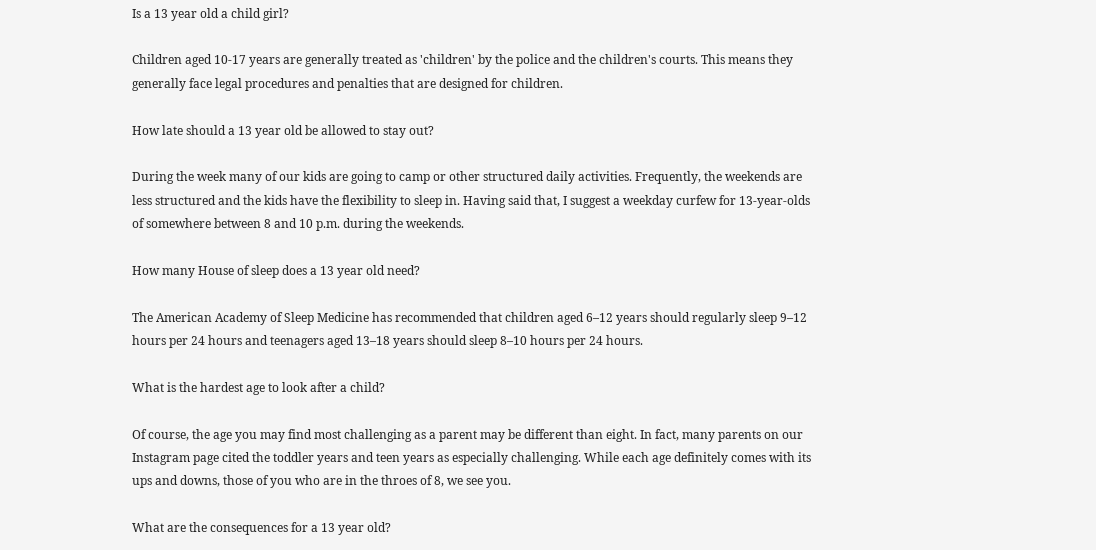Is a 13 year old a child girl?

Children aged 10-17 years are generally treated as 'children' by the police and the children's courts. This means they generally face legal procedures and penalties that are designed for children.

How late should a 13 year old be allowed to stay out?

During the week many of our kids are going to camp or other structured daily activities. Frequently, the weekends are less structured and the kids have the flexibility to sleep in. Having said that, I suggest a weekday curfew for 13-year-olds of somewhere between 8 and 10 p.m. during the weekends.

How many House of sleep does a 13 year old need?

The American Academy of Sleep Medicine has recommended that children aged 6–12 years should regularly sleep 9–12 hours per 24 hours and teenagers aged 13–18 years should sleep 8–10 hours per 24 hours.

What is the hardest age to look after a child?

Of course, the age you may find most challenging as a parent may be different than eight. In fact, many parents on our Instagram page cited the toddler years and teen years as especially challenging. While each age definitely comes with its ups and downs, those of you who are in the throes of 8, we see you.

What are the consequences for a 13 year old?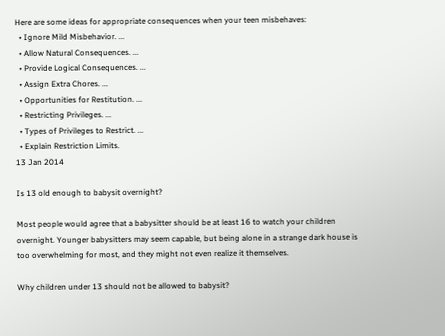Here are some ideas for appropriate consequences when your teen misbehaves:
  • Ignore Mild Misbehavior. ...
  • Allow Natural Consequences. ...
  • Provide Logical Consequences. ...
  • Assign Extra Chores. ...
  • Opportunities for Restitution. ...
  • Restricting Privileges. ...
  • Types of Privileges to Restrict. ...
  • Explain Restriction Limits.
13 Jan 2014

Is 13 old enough to babysit overnight?

Most people would agree that a babysitter should be at least 16 to watch your children overnight. Younger babysitters may seem capable, but being alone in a strange dark house is too overwhelming for most, and they might not even realize it themselves.

Why children under 13 should not be allowed to babysit?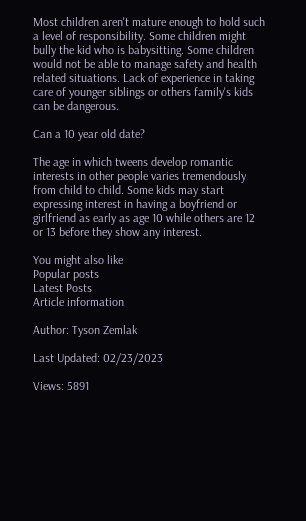Most children aren't mature enough to hold such a level of responsibility. Some children might bully the kid who is babysitting. Some children would not be able to manage safety and health related situations. Lack of experience in taking care of younger siblings or others family's kids can be dangerous.

Can a 10 year old date?

The age in which tweens develop romantic interests in other people varies tremendously from child to child. Some kids may start expressing interest in having a boyfriend or girlfriend as early as age 10 while others are 12 or 13 before they show any interest.

You might also like
Popular posts
Latest Posts
Article information

Author: Tyson Zemlak

Last Updated: 02/23/2023

Views: 5891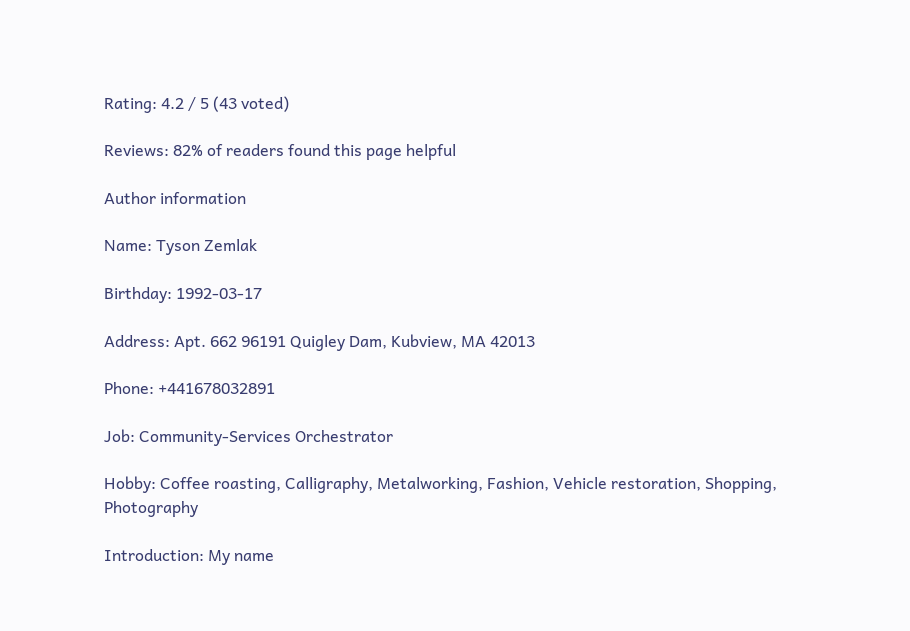Rating: 4.2 / 5 (43 voted)

Reviews: 82% of readers found this page helpful

Author information

Name: Tyson Zemlak

Birthday: 1992-03-17

Address: Apt. 662 96191 Quigley Dam, Kubview, MA 42013

Phone: +441678032891

Job: Community-Services Orchestrator

Hobby: Coffee roasting, Calligraphy, Metalworking, Fashion, Vehicle restoration, Shopping, Photography

Introduction: My name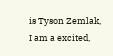is Tyson Zemlak, I am a excited,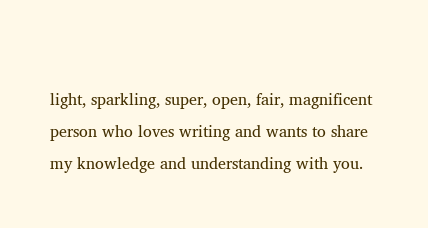light, sparkling, super, open, fair, magnificent person who loves writing and wants to share my knowledge and understanding with you.